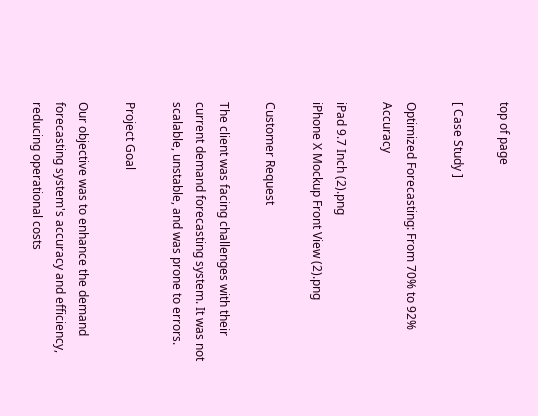top of page

[ Case Study ]

Optimized Forecasting: From 70% to 92% Accuracy

iPad 9.7 Inch (2).png
iPhone X Mockup Front View (2).png

Customer Request

The client was facing challenges with their current demand forecasting system. It was not scalable, unstable, and was prone to errors.

Project Goal

Our objective was to enhance the demand forecasting system's accuracy and efficiency, reducing operational costs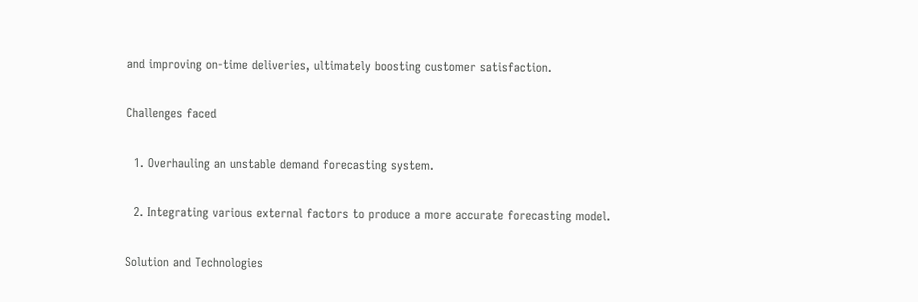and improving on-time deliveries, ultimately boosting customer satisfaction.

Challenges faced

  1. Overhauling an unstable demand forecasting system.

  2. Integrating various external factors to produce a more accurate forecasting model.

Solution and Technologies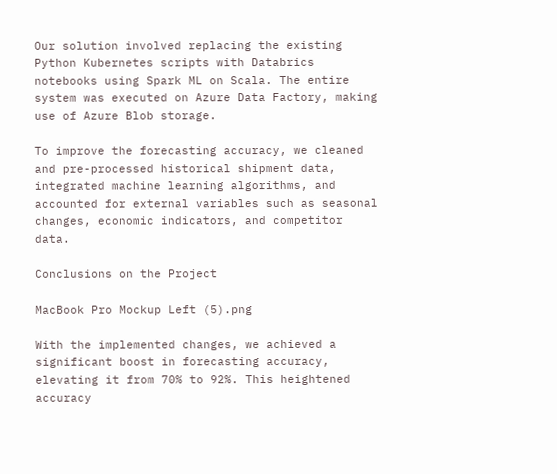Our solution involved replacing the existing Python Kubernetes scripts with Databrics notebooks using Spark ML on Scala. The entire system was executed on Azure Data Factory, making use of Azure Blob storage.

To improve the forecasting accuracy, we cleaned and pre-processed historical shipment data, integrated machine learning algorithms, and accounted for external variables such as seasonal changes, economic indicators, and competitor data.

Conclusions on the Project

MacBook Pro Mockup Left (5).png

With the implemented changes, we achieved a significant boost in forecasting accuracy, elevating it from 70% to 92%. This heightened accuracy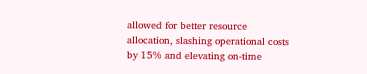allowed for better resource allocation, slashing operational costs by 15% and elevating on-time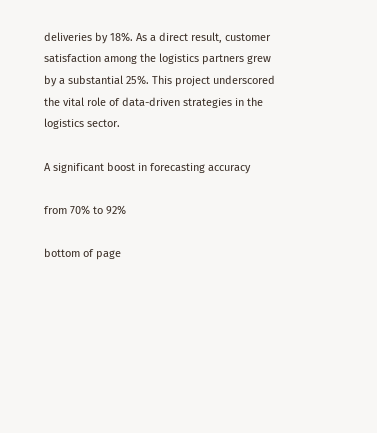deliveries by 18%. As a direct result, customer satisfaction among the logistics partners grew by a substantial 25%. This project underscored the vital role of data-driven strategies in the logistics sector.

A significant boost in forecasting accuracy

from 70% to 92%

bottom of page